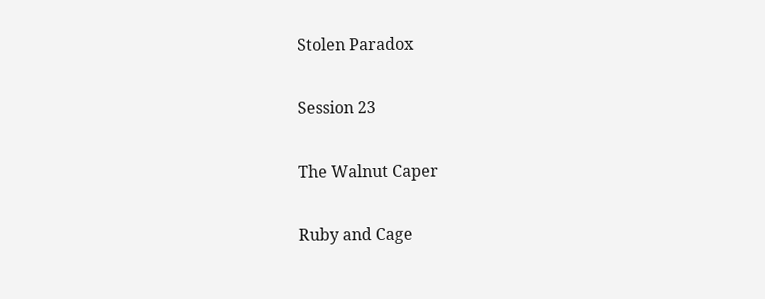Stolen Paradox

Session 23

The Walnut Caper

Ruby and Cage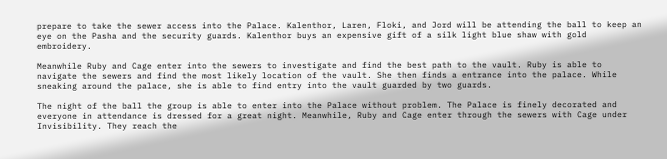prepare to take the sewer access into the Palace. Kalenthor, Laren, Floki, and Jord will be attending the ball to keep an eye on the Pasha and the security guards. Kalenthor buys an expensive gift of a silk light blue shaw with gold embroidery.

Meanwhile Ruby and Cage enter into the sewers to investigate and find the best path to the vault. Ruby is able to navigate the sewers and find the most likely location of the vault. She then finds a entrance into the palace. While sneaking around the palace, she is able to find entry into the vault guarded by two guards.

The night of the ball the group is able to enter into the Palace without problem. The Palace is finely decorated and everyone in attendance is dressed for a great night. Meanwhile, Ruby and Cage enter through the sewers with Cage under Invisibility. They reach the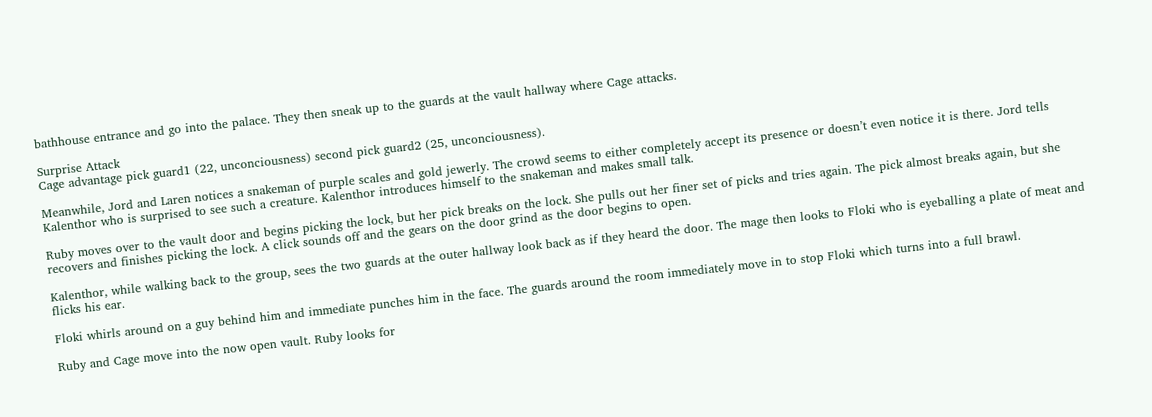bathhouse entrance and go into the palace. They then sneak up to the guards at the vault hallway where Cage attacks.

Surprise Attack
Cage advantage pick guard1 (22, unconciousness) second pick guard2 (25, unconciousness).

Meanwhile, Jord and Laren notices a snakeman of purple scales and gold jewerly. The crowd seems to either completely accept its presence or doesn’t even notice it is there. Jord tells Kalenthor who is surprised to see such a creature. Kalenthor introduces himself to the snakeman and makes small talk.

Ruby moves over to the vault door and begins picking the lock, but her pick breaks on the lock. She pulls out her finer set of picks and tries again. The pick almost breaks again, but she recovers and finishes picking the lock. A click sounds off and the gears on the door grind as the door begins to open.

Kalenthor, while walking back to the group, sees the two guards at the outer hallway look back as if they heard the door. The mage then looks to Floki who is eyeballing a plate of meat and flicks his ear.

Floki whirls around on a guy behind him and immediate punches him in the face. The guards around the room immediately move in to stop Floki which turns into a full brawl.

Ruby and Cage move into the now open vault. Ruby looks for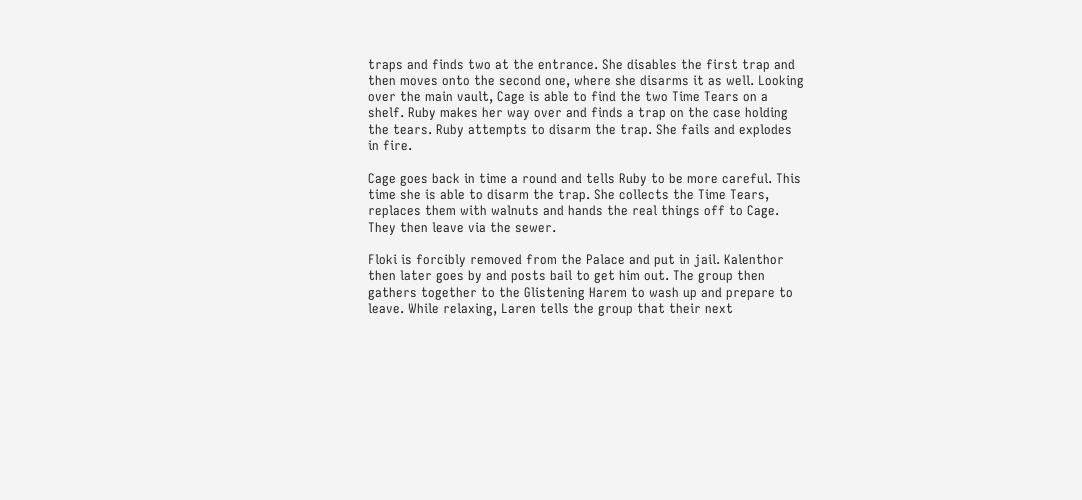traps and finds two at the entrance. She disables the first trap and then moves onto the second one, where she disarms it as well. Looking over the main vault, Cage is able to find the two Time Tears on a shelf. Ruby makes her way over and finds a trap on the case holding the tears. Ruby attempts to disarm the trap. She fails and explodes in fire.

Cage goes back in time a round and tells Ruby to be more careful. This time she is able to disarm the trap. She collects the Time Tears, replaces them with walnuts and hands the real things off to Cage. They then leave via the sewer.

Floki is forcibly removed from the Palace and put in jail. Kalenthor then later goes by and posts bail to get him out. The group then gathers together to the Glistening Harem to wash up and prepare to leave. While relaxing, Laren tells the group that their next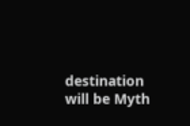destination will be Myth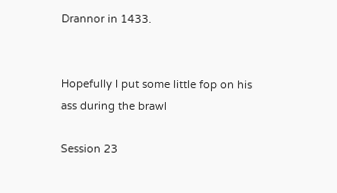Drannor in 1433.


Hopefully I put some little fop on his ass during the brawl

Session 23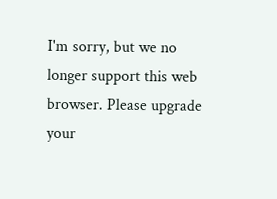I'm sorry, but we no longer support this web browser. Please upgrade your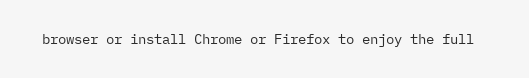browser or install Chrome or Firefox to enjoy the full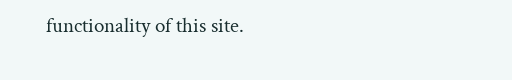functionality of this site.